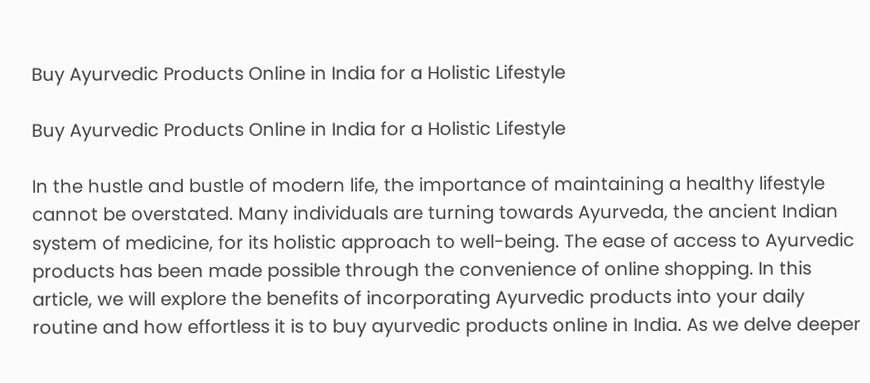Buy Ayurvedic Products Online in India for a Holistic Lifestyle

Buy Ayurvedic Products Online in India for a Holistic Lifestyle

In the hustle and bustle of modern life, the importance of maintaining a healthy lifestyle cannot be overstated. Many individuals are turning towards Ayurveda, the ancient Indian system of medicine, for its holistic approach to well-being. The ease of access to Ayurvedic products has been made possible through the convenience of online shopping. In this article, we will explore the benefits of incorporating Ayurvedic products into your daily routine and how effortless it is to buy ayurvedic products online in India. As we delve deeper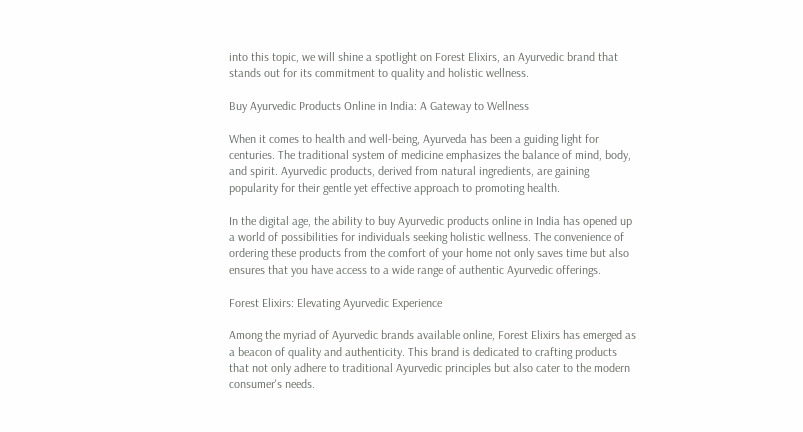into this topic, we will shine a spotlight on Forest Elixirs, an Ayurvedic brand that stands out for its commitment to quality and holistic wellness.

Buy Ayurvedic Products Online in India: A Gateway to Wellness

When it comes to health and well-being, Ayurveda has been a guiding light for centuries. The traditional system of medicine emphasizes the balance of mind, body, and spirit. Ayurvedic products, derived from natural ingredients, are gaining popularity for their gentle yet effective approach to promoting health.

In the digital age, the ability to buy Ayurvedic products online in India has opened up a world of possibilities for individuals seeking holistic wellness. The convenience of ordering these products from the comfort of your home not only saves time but also ensures that you have access to a wide range of authentic Ayurvedic offerings.

Forest Elixirs: Elevating Ayurvedic Experience

Among the myriad of Ayurvedic brands available online, Forest Elixirs has emerged as a beacon of quality and authenticity. This brand is dedicated to crafting products that not only adhere to traditional Ayurvedic principles but also cater to the modern consumer's needs.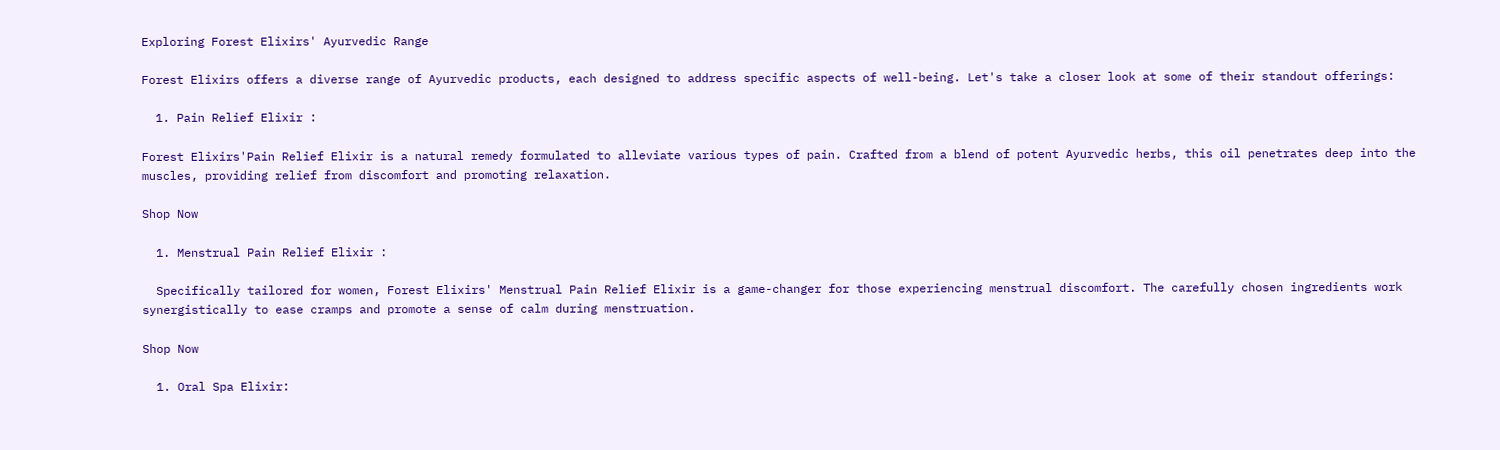Exploring Forest Elixirs' Ayurvedic Range

Forest Elixirs offers a diverse range of Ayurvedic products, each designed to address specific aspects of well-being. Let's take a closer look at some of their standout offerings:

  1. Pain Relief Elixir :

Forest Elixirs'Pain Relief Elixir is a natural remedy formulated to alleviate various types of pain. Crafted from a blend of potent Ayurvedic herbs, this oil penetrates deep into the muscles, providing relief from discomfort and promoting relaxation.

Shop Now

  1. Menstrual Pain Relief Elixir :

  Specifically tailored for women, Forest Elixirs' Menstrual Pain Relief Elixir is a game-changer for those experiencing menstrual discomfort. The carefully chosen ingredients work synergistically to ease cramps and promote a sense of calm during menstruation.

Shop Now

  1. Oral Spa Elixir: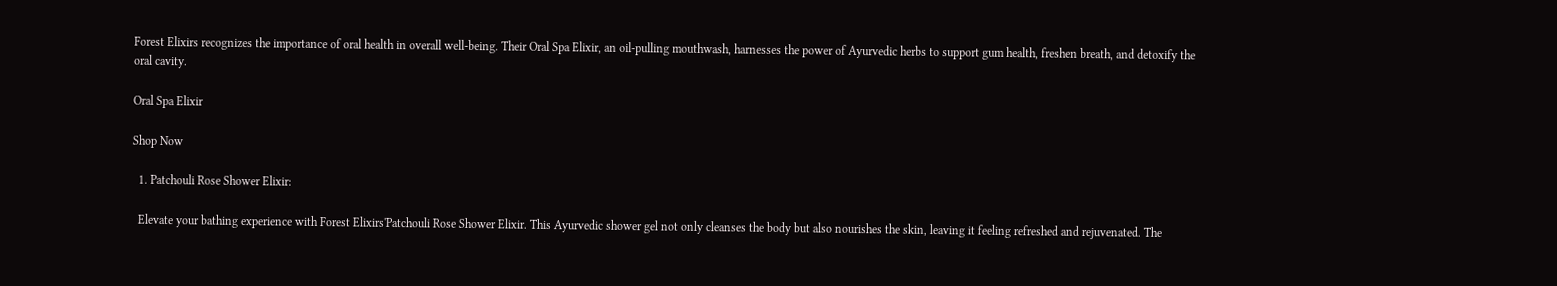Forest Elixirs recognizes the importance of oral health in overall well-being. Their Oral Spa Elixir, an oil-pulling mouthwash, harnesses the power of Ayurvedic herbs to support gum health, freshen breath, and detoxify the oral cavity.

Oral Spa Elixir

Shop Now

  1. Patchouli Rose Shower Elixir:

  Elevate your bathing experience with Forest Elixirs'Patchouli Rose Shower Elixir. This Ayurvedic shower gel not only cleanses the body but also nourishes the skin, leaving it feeling refreshed and rejuvenated. The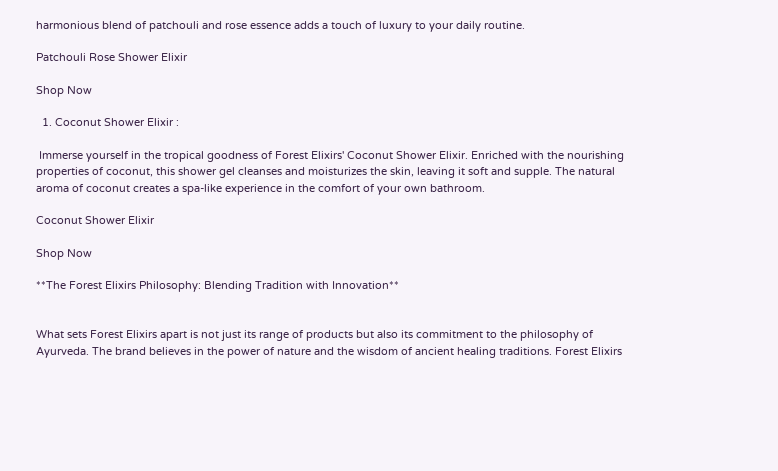harmonious blend of patchouli and rose essence adds a touch of luxury to your daily routine.

Patchouli Rose Shower Elixir

Shop Now

  1. Coconut Shower Elixir :

 Immerse yourself in the tropical goodness of Forest Elixirs' Coconut Shower Elixir. Enriched with the nourishing properties of coconut, this shower gel cleanses and moisturizes the skin, leaving it soft and supple. The natural aroma of coconut creates a spa-like experience in the comfort of your own bathroom.

Coconut Shower Elixir

Shop Now

**The Forest Elixirs Philosophy: Blending Tradition with Innovation**


What sets Forest Elixirs apart is not just its range of products but also its commitment to the philosophy of Ayurveda. The brand believes in the power of nature and the wisdom of ancient healing traditions. Forest Elixirs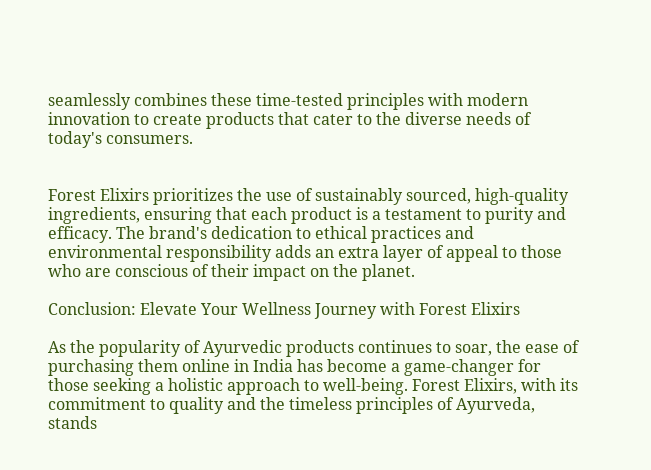seamlessly combines these time-tested principles with modern innovation to create products that cater to the diverse needs of today's consumers.


Forest Elixirs prioritizes the use of sustainably sourced, high-quality ingredients, ensuring that each product is a testament to purity and efficacy. The brand's dedication to ethical practices and environmental responsibility adds an extra layer of appeal to those who are conscious of their impact on the planet.

Conclusion: Elevate Your Wellness Journey with Forest Elixirs

As the popularity of Ayurvedic products continues to soar, the ease of purchasing them online in India has become a game-changer for those seeking a holistic approach to well-being. Forest Elixirs, with its commitment to quality and the timeless principles of Ayurveda, stands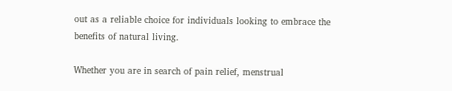out as a reliable choice for individuals looking to embrace the benefits of natural living.

Whether you are in search of pain relief, menstrual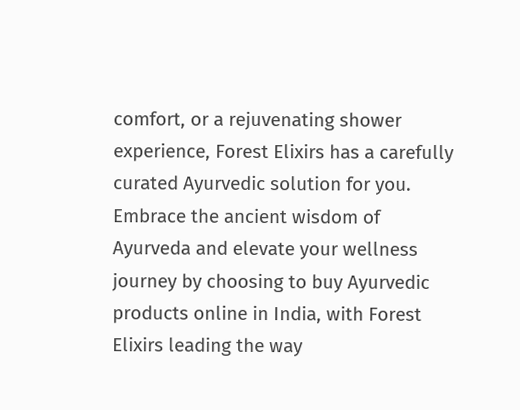comfort, or a rejuvenating shower experience, Forest Elixirs has a carefully curated Ayurvedic solution for you. Embrace the ancient wisdom of Ayurveda and elevate your wellness journey by choosing to buy Ayurvedic products online in India, with Forest Elixirs leading the way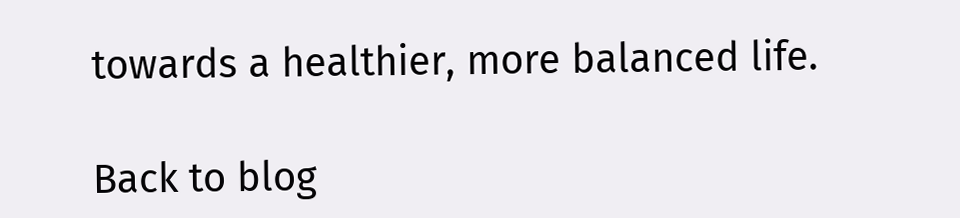towards a healthier, more balanced life.

Back to blog